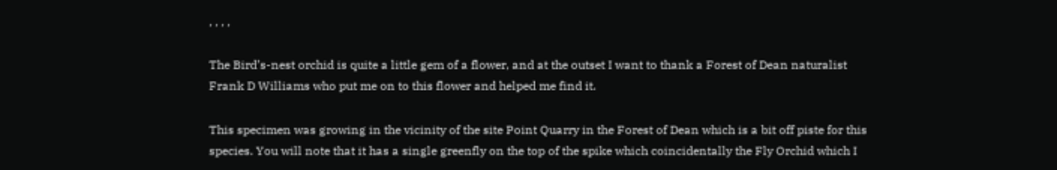, , , ,

The Bird’s-nest orchid is quite a little gem of a flower, and at the outset I want to thank a Forest of Dean naturalist Frank D Williams who put me on to this flower and helped me find it.

This specimen was growing in the vicinity of the site Point Quarry in the Forest of Dean which is a bit off piste for this species. You will note that it has a single greenfly on the top of the spike which coincidentally the Fly Orchid which I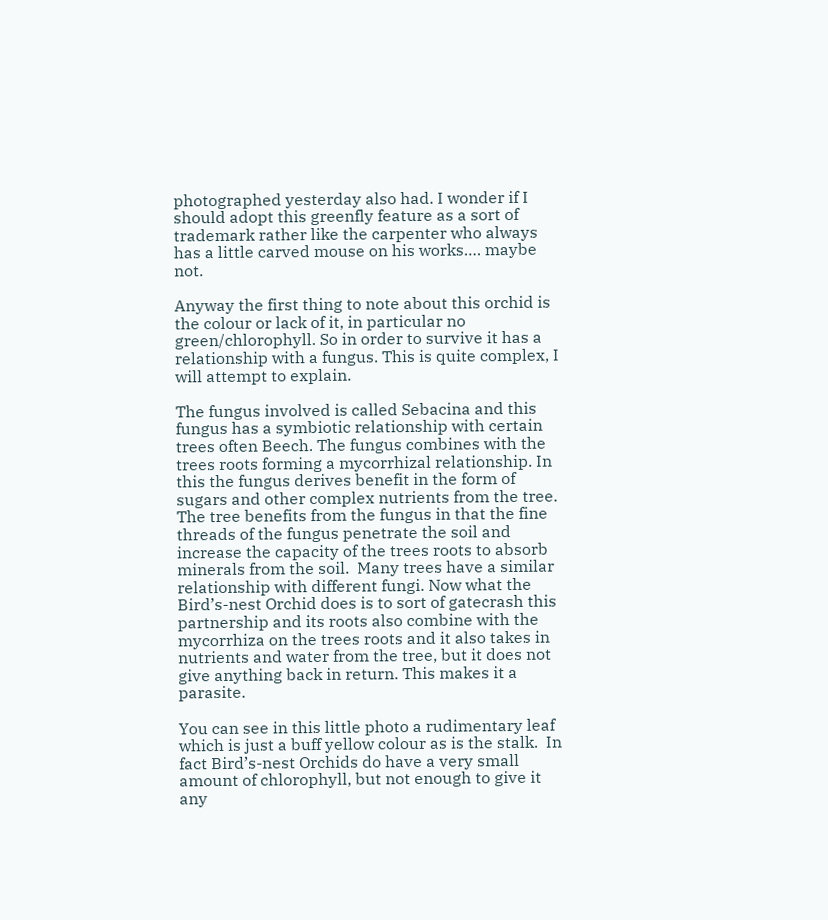photographed yesterday also had. I wonder if I should adopt this greenfly feature as a sort of trademark rather like the carpenter who always has a little carved mouse on his works…. maybe not.

Anyway the first thing to note about this orchid is the colour or lack of it, in particular no green/chlorophyll. So in order to survive it has a relationship with a fungus. This is quite complex, I will attempt to explain.

The fungus involved is called Sebacina and this fungus has a symbiotic relationship with certain trees often Beech. The fungus combines with the trees roots forming a mycorrhizal relationship. In this the fungus derives benefit in the form of sugars and other complex nutrients from the tree. The tree benefits from the fungus in that the fine threads of the fungus penetrate the soil and increase the capacity of the trees roots to absorb minerals from the soil.  Many trees have a similar relationship with different fungi. Now what the Bird’s-nest Orchid does is to sort of gatecrash this partnership and its roots also combine with the mycorrhiza on the trees roots and it also takes in nutrients and water from the tree, but it does not give anything back in return. This makes it a parasite.

You can see in this little photo a rudimentary leaf which is just a buff yellow colour as is the stalk.  In fact Bird’s-nest Orchids do have a very small amount of chlorophyll, but not enough to give it any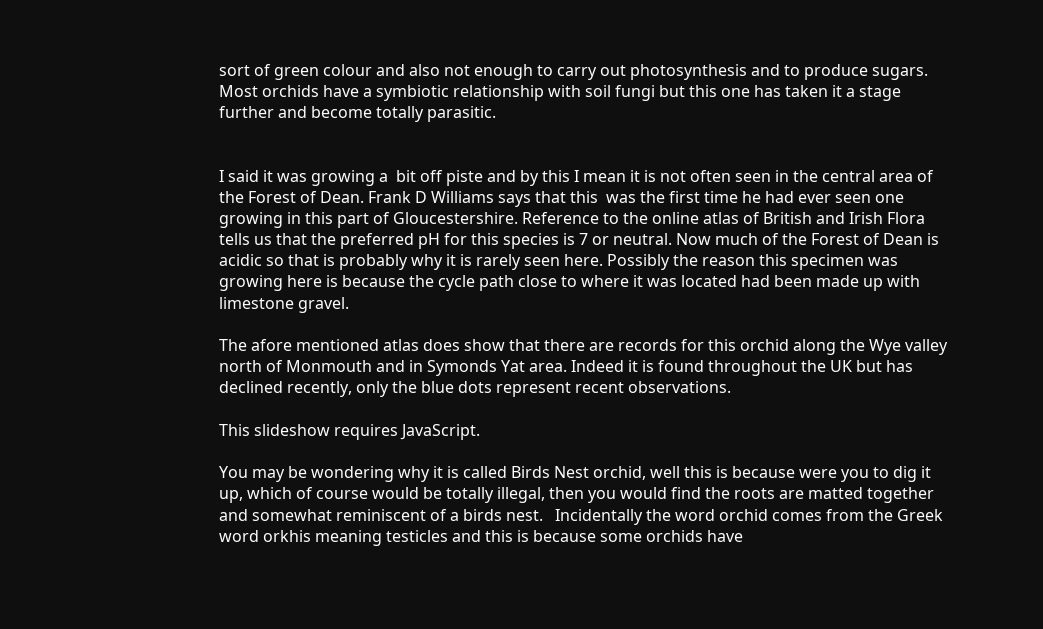sort of green colour and also not enough to carry out photosynthesis and to produce sugars. Most orchids have a symbiotic relationship with soil fungi but this one has taken it a stage further and become totally parasitic.


I said it was growing a  bit off piste and by this I mean it is not often seen in the central area of the Forest of Dean. Frank D Williams says that this  was the first time he had ever seen one growing in this part of Gloucestershire. Reference to the online atlas of British and Irish Flora tells us that the preferred pH for this species is 7 or neutral. Now much of the Forest of Dean is acidic so that is probably why it is rarely seen here. Possibly the reason this specimen was growing here is because the cycle path close to where it was located had been made up with limestone gravel.

The afore mentioned atlas does show that there are records for this orchid along the Wye valley north of Monmouth and in Symonds Yat area. Indeed it is found throughout the UK but has declined recently, only the blue dots represent recent observations.

This slideshow requires JavaScript.

You may be wondering why it is called Birds Nest orchid, well this is because were you to dig it up, which of course would be totally illegal, then you would find the roots are matted together and somewhat reminiscent of a birds nest.   Incidentally the word orchid comes from the Greek word orkhis meaning testicles and this is because some orchids have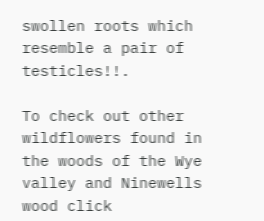swollen roots which resemble a pair of testicles!!.

To check out other wildflowers found in the woods of the Wye valley and Ninewells wood click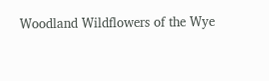Woodland Wildflowers of the Wye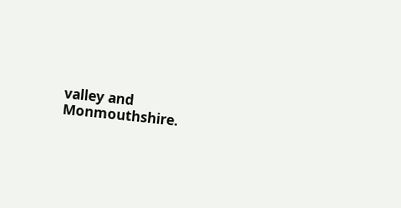valley and Monmouthshire.